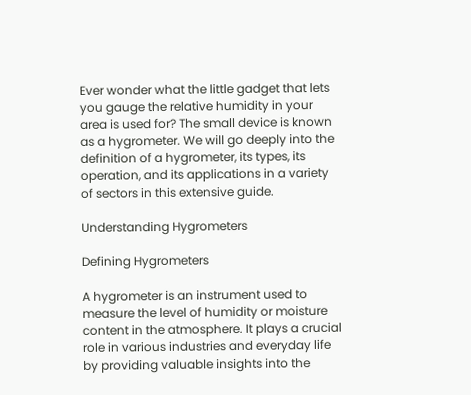Ever wonder what the little gadget that lets you gauge the relative humidity in your area is used for? The small device is known as a hygrometer. We will go deeply into the definition of a hygrometer, its types, its operation, and its applications in a variety of sectors in this extensive guide.

Understanding Hygrometers

Defining Hygrometers

A hygrometer is an instrument used to measure the level of humidity or moisture content in the atmosphere. It plays a crucial role in various industries and everyday life by providing valuable insights into the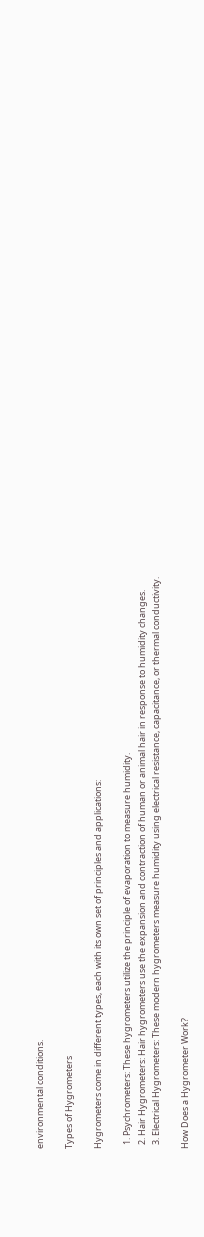environmental conditions.

Types of Hygrometers

Hygrometers come in different types, each with its own set of principles and applications:

  1. Psychrometers: These hygrometers utilize the principle of evaporation to measure humidity.
  2. Hair Hygrometers: Hair hygrometers use the expansion and contraction of human or animal hair in response to humidity changes.
  3. Electrical Hygrometers: These modern hygrometers measure humidity using electrical resistance, capacitance, or thermal conductivity.

How Does a Hygrometer Work?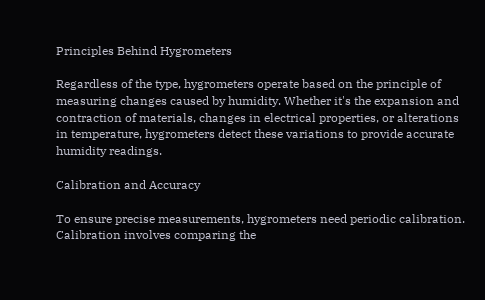Principles Behind Hygrometers

Regardless of the type, hygrometers operate based on the principle of measuring changes caused by humidity. Whether it's the expansion and contraction of materials, changes in electrical properties, or alterations in temperature, hygrometers detect these variations to provide accurate humidity readings.

Calibration and Accuracy

To ensure precise measurements, hygrometers need periodic calibration. Calibration involves comparing the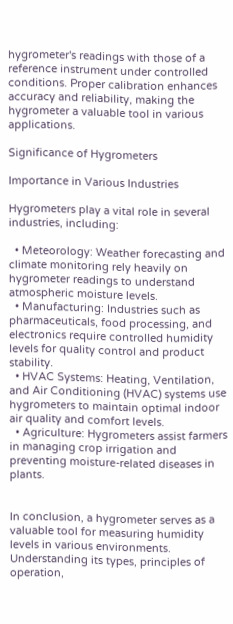hygrometer's readings with those of a reference instrument under controlled conditions. Proper calibration enhances accuracy and reliability, making the hygrometer a valuable tool in various applications.

Significance of Hygrometers

Importance in Various Industries

Hygrometers play a vital role in several industries, including:

  • Meteorology: Weather forecasting and climate monitoring rely heavily on hygrometer readings to understand atmospheric moisture levels.
  • Manufacturing: Industries such as pharmaceuticals, food processing, and electronics require controlled humidity levels for quality control and product stability.
  • HVAC Systems: Heating, Ventilation, and Air Conditioning (HVAC) systems use hygrometers to maintain optimal indoor air quality and comfort levels.
  • Agriculture: Hygrometers assist farmers in managing crop irrigation and preventing moisture-related diseases in plants.


In conclusion, a hygrometer serves as a valuable tool for measuring humidity levels in various environments. Understanding its types, principles of operation,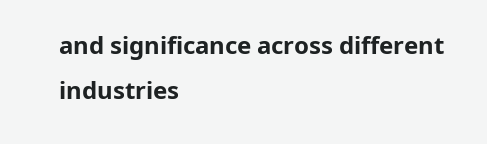and significance across different industries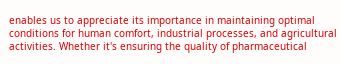enables us to appreciate its importance in maintaining optimal conditions for human comfort, industrial processes, and agricultural activities. Whether it's ensuring the quality of pharmaceutical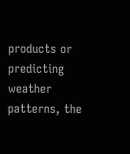products or predicting weather patterns, the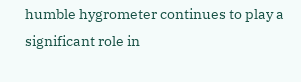humble hygrometer continues to play a significant role in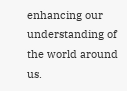enhancing our understanding of the world around us.